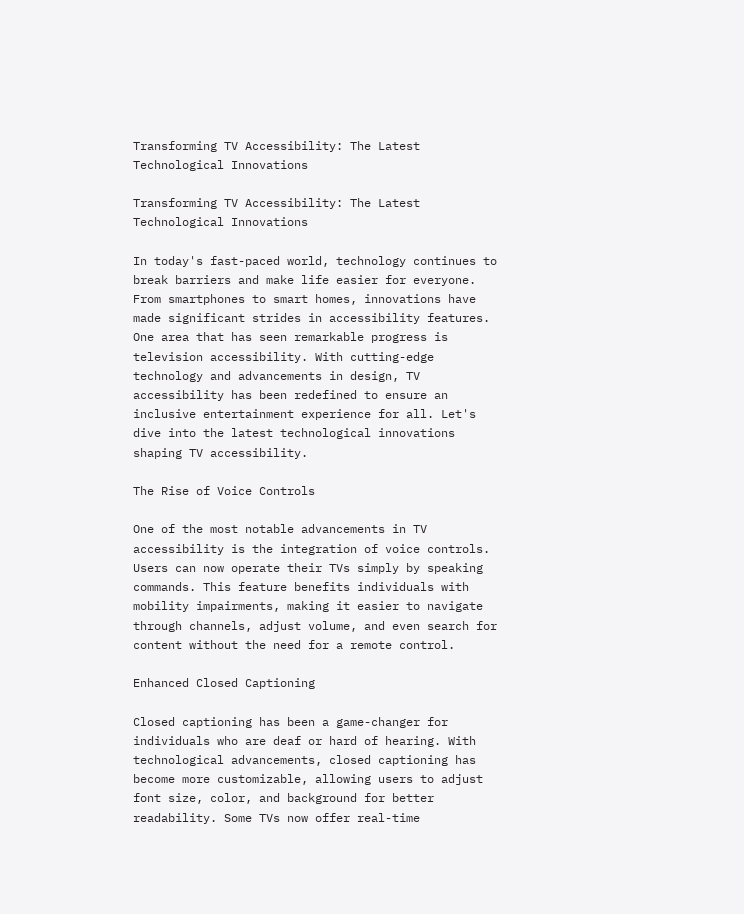Transforming TV Accessibility: The Latest Technological Innovations

Transforming TV Accessibility: The Latest Technological Innovations

In today's fast-paced world, technology continues to break barriers and make life easier for everyone. From smartphones to smart homes, innovations have made significant strides in accessibility features. One area that has seen remarkable progress is television accessibility. With cutting-edge technology and advancements in design, TV accessibility has been redefined to ensure an inclusive entertainment experience for all. Let's dive into the latest technological innovations shaping TV accessibility.

The Rise of Voice Controls

One of the most notable advancements in TV accessibility is the integration of voice controls. Users can now operate their TVs simply by speaking commands. This feature benefits individuals with mobility impairments, making it easier to navigate through channels, adjust volume, and even search for content without the need for a remote control.

Enhanced Closed Captioning

Closed captioning has been a game-changer for individuals who are deaf or hard of hearing. With technological advancements, closed captioning has become more customizable, allowing users to adjust font size, color, and background for better readability. Some TVs now offer real-time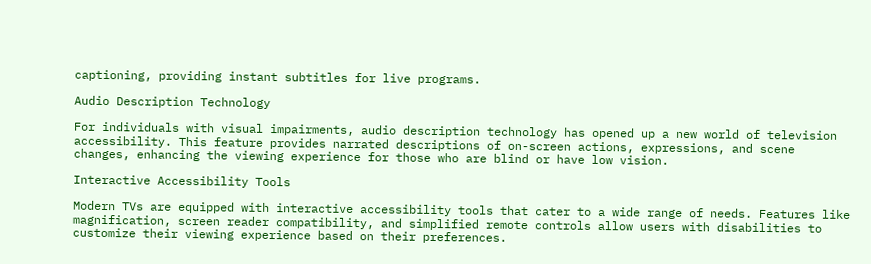captioning, providing instant subtitles for live programs.

Audio Description Technology

For individuals with visual impairments, audio description technology has opened up a new world of television accessibility. This feature provides narrated descriptions of on-screen actions, expressions, and scene changes, enhancing the viewing experience for those who are blind or have low vision.

Interactive Accessibility Tools

Modern TVs are equipped with interactive accessibility tools that cater to a wide range of needs. Features like magnification, screen reader compatibility, and simplified remote controls allow users with disabilities to customize their viewing experience based on their preferences.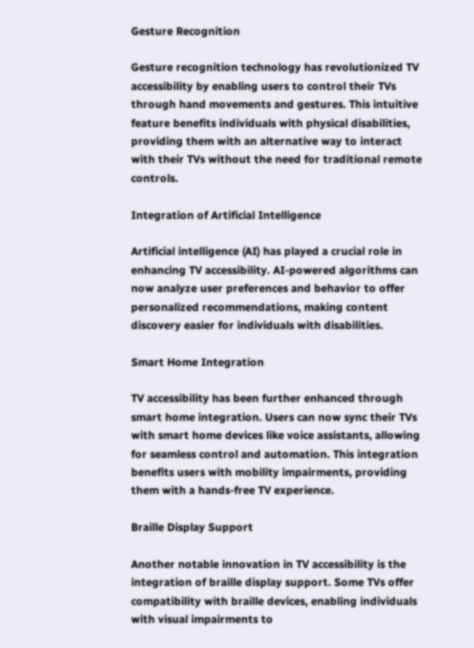Gesture Recognition

Gesture recognition technology has revolutionized TV accessibility by enabling users to control their TVs through hand movements and gestures. This intuitive feature benefits individuals with physical disabilities, providing them with an alternative way to interact with their TVs without the need for traditional remote controls.

Integration of Artificial Intelligence

Artificial intelligence (AI) has played a crucial role in enhancing TV accessibility. AI-powered algorithms can now analyze user preferences and behavior to offer personalized recommendations, making content discovery easier for individuals with disabilities.

Smart Home Integration

TV accessibility has been further enhanced through smart home integration. Users can now sync their TVs with smart home devices like voice assistants, allowing for seamless control and automation. This integration benefits users with mobility impairments, providing them with a hands-free TV experience.

Braille Display Support

Another notable innovation in TV accessibility is the integration of braille display support. Some TVs offer compatibility with braille devices, enabling individuals with visual impairments to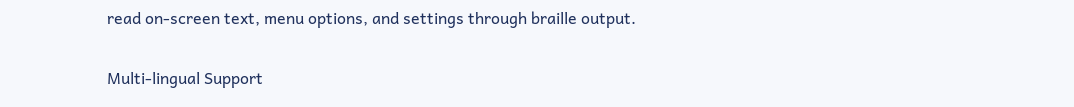read on-screen text, menu options, and settings through braille output.

Multi-lingual Support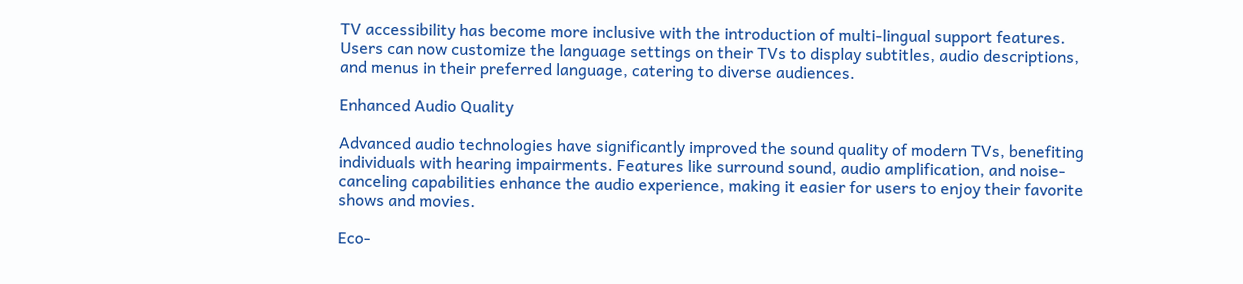TV accessibility has become more inclusive with the introduction of multi-lingual support features. Users can now customize the language settings on their TVs to display subtitles, audio descriptions, and menus in their preferred language, catering to diverse audiences.

Enhanced Audio Quality

Advanced audio technologies have significantly improved the sound quality of modern TVs, benefiting individuals with hearing impairments. Features like surround sound, audio amplification, and noise-canceling capabilities enhance the audio experience, making it easier for users to enjoy their favorite shows and movies.

Eco-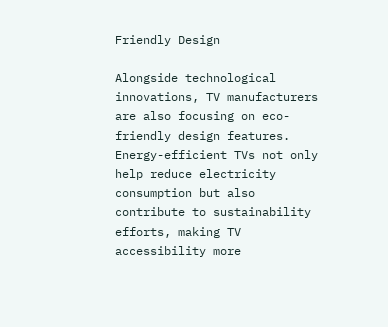Friendly Design

Alongside technological innovations, TV manufacturers are also focusing on eco-friendly design features. Energy-efficient TVs not only help reduce electricity consumption but also contribute to sustainability efforts, making TV accessibility more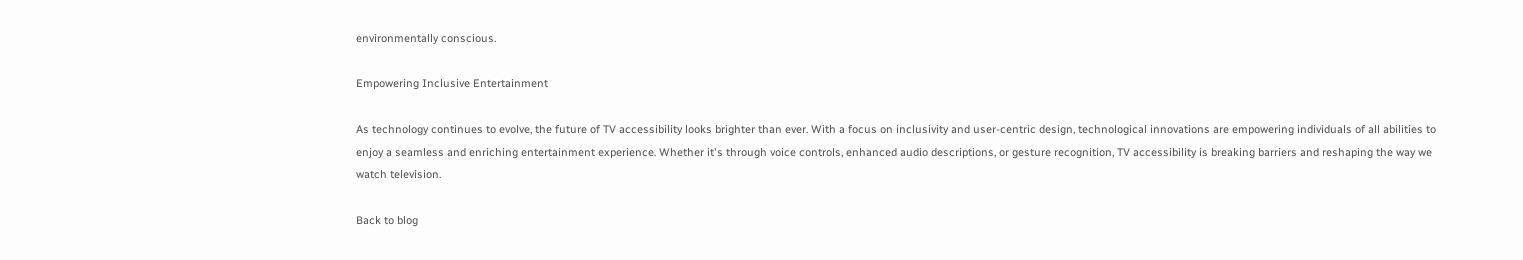environmentally conscious.

Empowering Inclusive Entertainment

As technology continues to evolve, the future of TV accessibility looks brighter than ever. With a focus on inclusivity and user-centric design, technological innovations are empowering individuals of all abilities to enjoy a seamless and enriching entertainment experience. Whether it's through voice controls, enhanced audio descriptions, or gesture recognition, TV accessibility is breaking barriers and reshaping the way we watch television.

Back to blog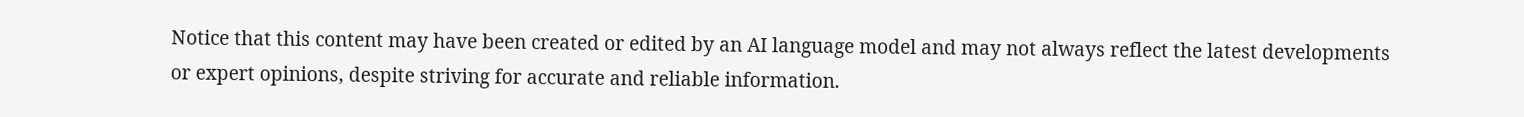Notice that this content may have been created or edited by an AI language model and may not always reflect the latest developments or expert opinions, despite striving for accurate and reliable information.